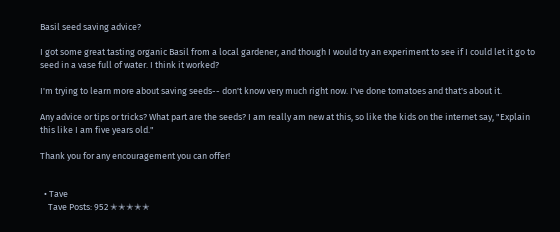Basil seed saving advice?

I got some great tasting organic Basil from a local gardener, and though I would try an experiment to see if I could let it go to seed in a vase full of water. I think it worked?

I'm trying to learn more about saving seeds-- don't know very much right now. I've done tomatoes and that's about it.

Any advice or tips or tricks? What part are the seeds? I am really am new at this, so like the kids on the internet say, "Explain this like I am five years old."

Thank you for any encouragement you can offer!


  • Tave
    Tave Posts: 952 ✭✭✭✭✭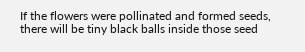If the flowers were pollinated and formed seeds, there will be tiny black balls inside those seed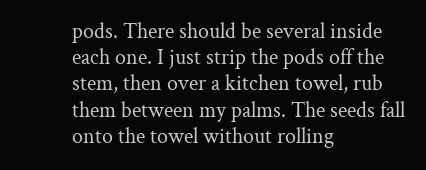pods. There should be several inside each one. I just strip the pods off the stem, then over a kitchen towel, rub them between my palms. The seeds fall onto the towel without rolling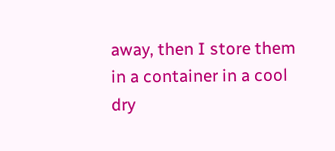away, then I store them in a container in a cool dry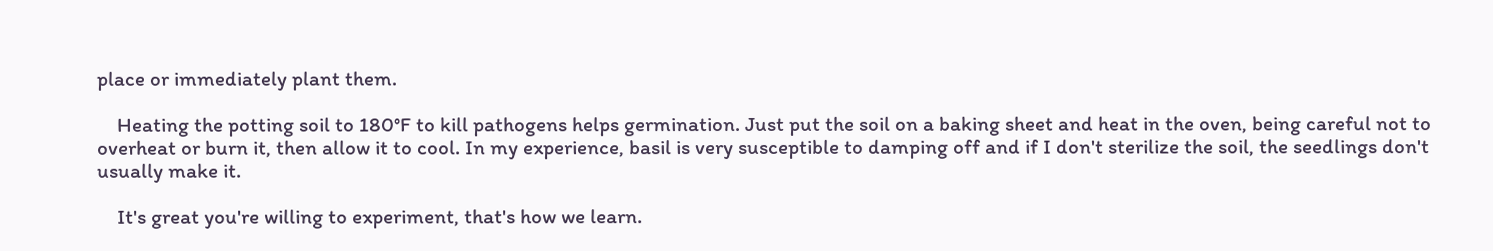place or immediately plant them.

    Heating the potting soil to 180°F to kill pathogens helps germination. Just put the soil on a baking sheet and heat in the oven, being careful not to overheat or burn it, then allow it to cool. In my experience, basil is very susceptible to damping off and if I don't sterilize the soil, the seedlings don't usually make it.

    It's great you're willing to experiment, that's how we learn.